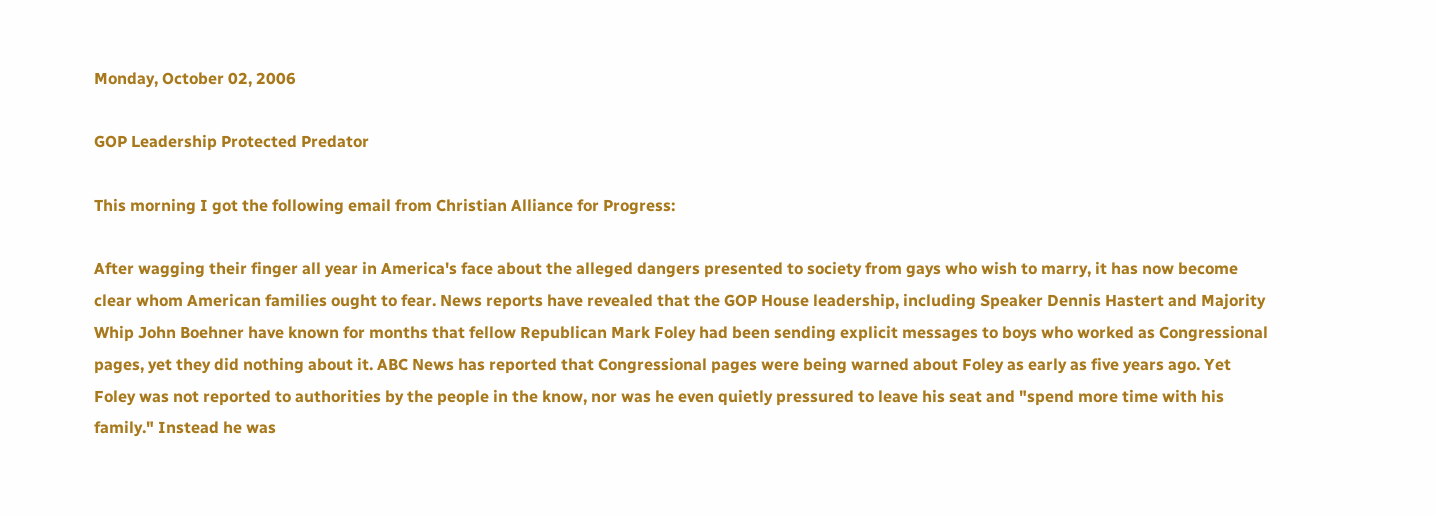Monday, October 02, 2006

GOP Leadership Protected Predator

This morning I got the following email from Christian Alliance for Progress:

After wagging their finger all year in America's face about the alleged dangers presented to society from gays who wish to marry, it has now become clear whom American families ought to fear. News reports have revealed that the GOP House leadership, including Speaker Dennis Hastert and Majority Whip John Boehner have known for months that fellow Republican Mark Foley had been sending explicit messages to boys who worked as Congressional pages, yet they did nothing about it. ABC News has reported that Congressional pages were being warned about Foley as early as five years ago. Yet Foley was not reported to authorities by the people in the know, nor was he even quietly pressured to leave his seat and "spend more time with his family." Instead he was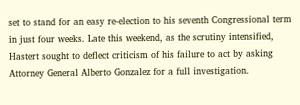set to stand for an easy re-election to his seventh Congressional term in just four weeks. Late this weekend, as the scrutiny intensified, Hastert sought to deflect criticism of his failure to act by asking Attorney General Alberto Gonzalez for a full investigation.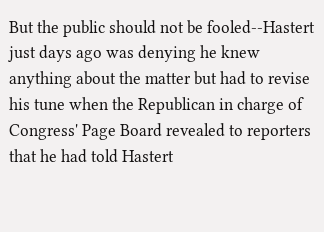But the public should not be fooled--Hastert just days ago was denying he knew anything about the matter but had to revise his tune when the Republican in charge of Congress' Page Board revealed to reporters that he had told Hastert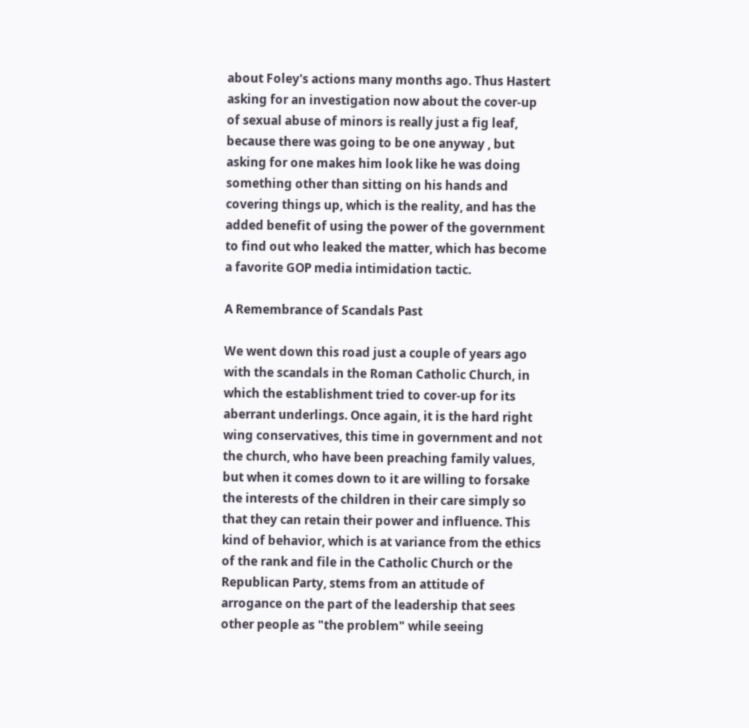about Foley's actions many months ago. Thus Hastert asking for an investigation now about the cover-up of sexual abuse of minors is really just a fig leaf, because there was going to be one anyway , but asking for one makes him look like he was doing something other than sitting on his hands and covering things up, which is the reality, and has the added benefit of using the power of the government to find out who leaked the matter, which has become a favorite GOP media intimidation tactic.

A Remembrance of Scandals Past

We went down this road just a couple of years ago with the scandals in the Roman Catholic Church, in which the establishment tried to cover-up for its aberrant underlings. Once again, it is the hard right wing conservatives, this time in government and not the church, who have been preaching family values, but when it comes down to it are willing to forsake the interests of the children in their care simply so that they can retain their power and influence. This kind of behavior, which is at variance from the ethics of the rank and file in the Catholic Church or the Republican Party, stems from an attitude of arrogance on the part of the leadership that sees other people as "the problem" while seeing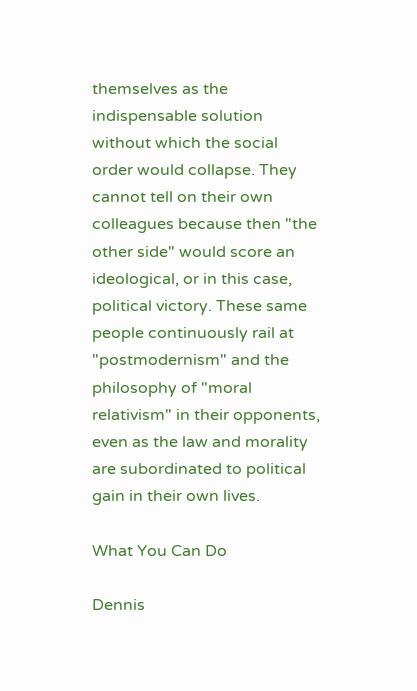themselves as the indispensable solution without which the social order would collapse. They cannot tell on their own colleagues because then "the other side" would score an ideological, or in this case, political victory. These same people continuously rail at "postmodernism" and the philosophy of "moral relativism" in their opponents, even as the law and morality are subordinated to political gain in their own lives.

What You Can Do

Dennis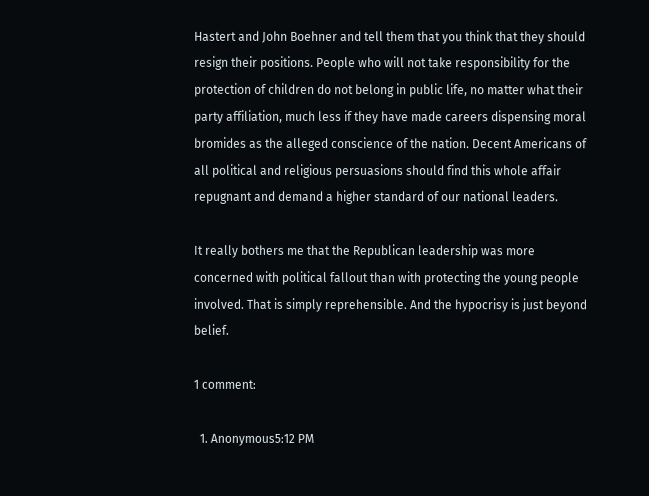Hastert and John Boehner and tell them that you think that they should resign their positions. People who will not take responsibility for the protection of children do not belong in public life, no matter what their party affiliation, much less if they have made careers dispensing moral bromides as the alleged conscience of the nation. Decent Americans of all political and religious persuasions should find this whole affair repugnant and demand a higher standard of our national leaders.

It really bothers me that the Republican leadership was more concerned with political fallout than with protecting the young people involved. That is simply reprehensible. And the hypocrisy is just beyond belief.

1 comment:

  1. Anonymous5:12 PM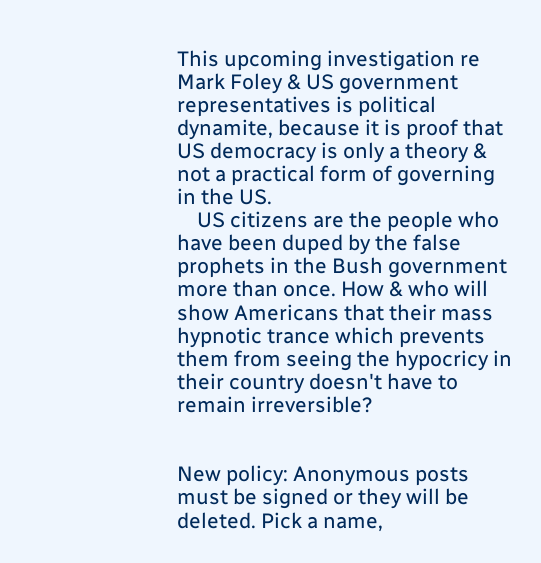This upcoming investigation re Mark Foley & US government representatives is political dynamite, because it is proof that US democracy is only a theory & not a practical form of governing in the US.
    US citizens are the people who have been duped by the false prophets in the Bush government more than once. How & who will show Americans that their mass hypnotic trance which prevents them from seeing the hypocricy in their country doesn't have to remain irreversible?


New policy: Anonymous posts must be signed or they will be deleted. Pick a name,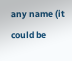any name (it could be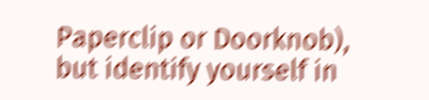Paperclip or Doorknob), but identify yourself in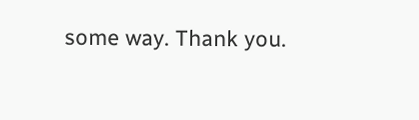some way. Thank you.